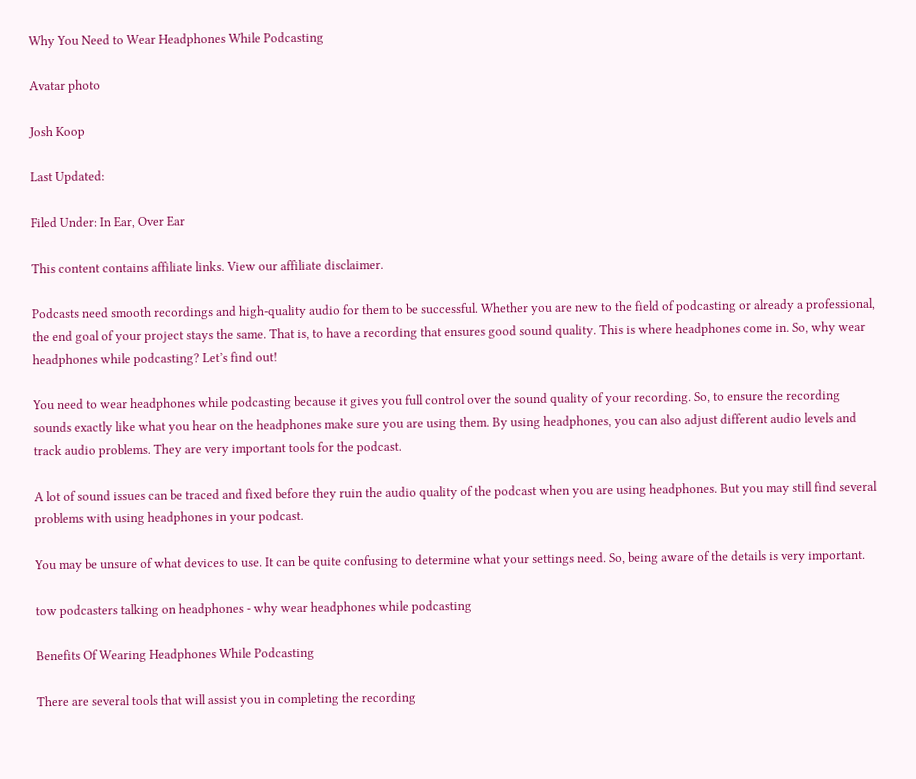Why You Need to Wear Headphones While Podcasting

Avatar photo

Josh Koop

Last Updated:

Filed Under: In Ear, Over Ear

This content contains affiliate links. View our affiliate disclaimer.

Podcasts need smooth recordings and high-quality audio for them to be successful. Whether you are new to the field of podcasting or already a professional, the end goal of your project stays the same. That is, to have a recording that ensures good sound quality. This is where headphones come in. So, why wear headphones while podcasting? Let’s find out!

You need to wear headphones while podcasting because it gives you full control over the sound quality of your recording. So, to ensure the recording sounds exactly like what you hear on the headphones make sure you are using them. By using headphones, you can also adjust different audio levels and track audio problems. They are very important tools for the podcast.

A lot of sound issues can be traced and fixed before they ruin the audio quality of the podcast when you are using headphones. But you may still find several problems with using headphones in your podcast.

You may be unsure of what devices to use. It can be quite confusing to determine what your settings need. So, being aware of the details is very important.

tow podcasters talking on headphones - why wear headphones while podcasting

Benefits Of Wearing Headphones While Podcasting

There are several tools that will assist you in completing the recording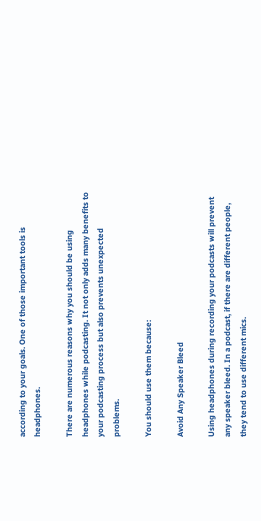according to your goals. One of those important tools is headphones.

There are numerous reasons why you should be using headphones while podcasting. It not only adds many benefits to your podcasting process but also prevents unexpected problems.

You should use them because:

Avoid Any Speaker Bleed

Using headphones during recording your podcasts will prevent any speaker bleed. In a podcast, if there are different people, they tend to use different mics.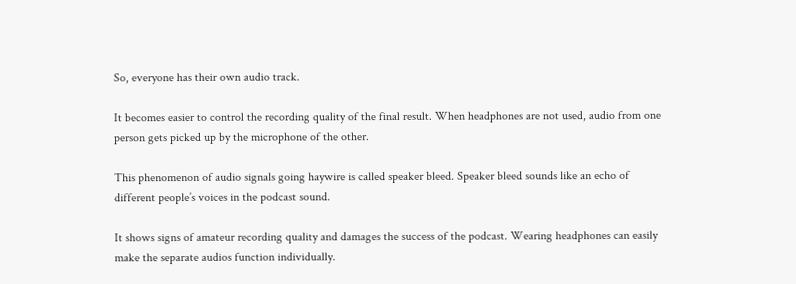So, everyone has their own audio track.

It becomes easier to control the recording quality of the final result. When headphones are not used, audio from one person gets picked up by the microphone of the other.

This phenomenon of audio signals going haywire is called speaker bleed. Speaker bleed sounds like an echo of different people’s voices in the podcast sound.

It shows signs of amateur recording quality and damages the success of the podcast. Wearing headphones can easily make the separate audios function individually.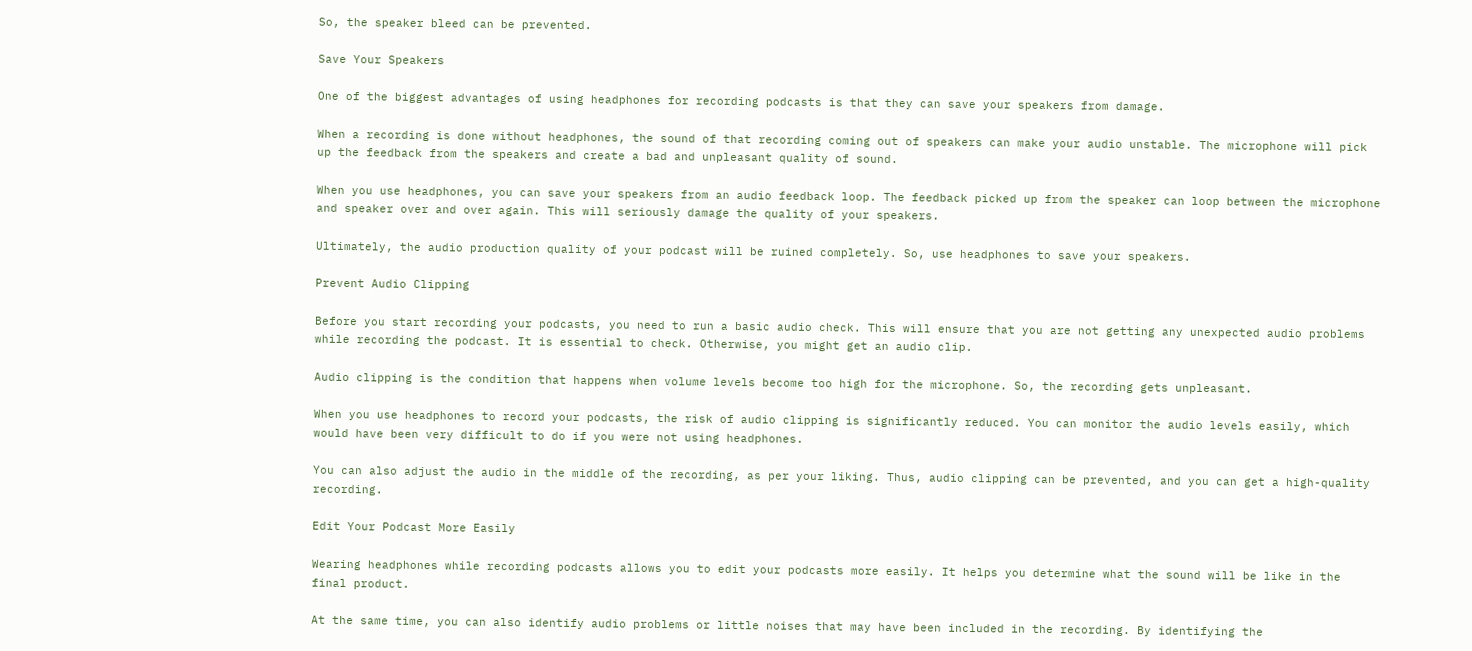So, the speaker bleed can be prevented.

Save Your Speakers

One of the biggest advantages of using headphones for recording podcasts is that they can save your speakers from damage.

When a recording is done without headphones, the sound of that recording coming out of speakers can make your audio unstable. The microphone will pick up the feedback from the speakers and create a bad and unpleasant quality of sound.

When you use headphones, you can save your speakers from an audio feedback loop. The feedback picked up from the speaker can loop between the microphone and speaker over and over again. This will seriously damage the quality of your speakers.

Ultimately, the audio production quality of your podcast will be ruined completely. So, use headphones to save your speakers.

Prevent Audio Clipping

Before you start recording your podcasts, you need to run a basic audio check. This will ensure that you are not getting any unexpected audio problems while recording the podcast. It is essential to check. Otherwise, you might get an audio clip.

Audio clipping is the condition that happens when volume levels become too high for the microphone. So, the recording gets unpleasant.

When you use headphones to record your podcasts, the risk of audio clipping is significantly reduced. You can monitor the audio levels easily, which would have been very difficult to do if you were not using headphones.

You can also adjust the audio in the middle of the recording, as per your liking. Thus, audio clipping can be prevented, and you can get a high-quality recording.

Edit Your Podcast More Easily

Wearing headphones while recording podcasts allows you to edit your podcasts more easily. It helps you determine what the sound will be like in the final product.

At the same time, you can also identify audio problems or little noises that may have been included in the recording. By identifying the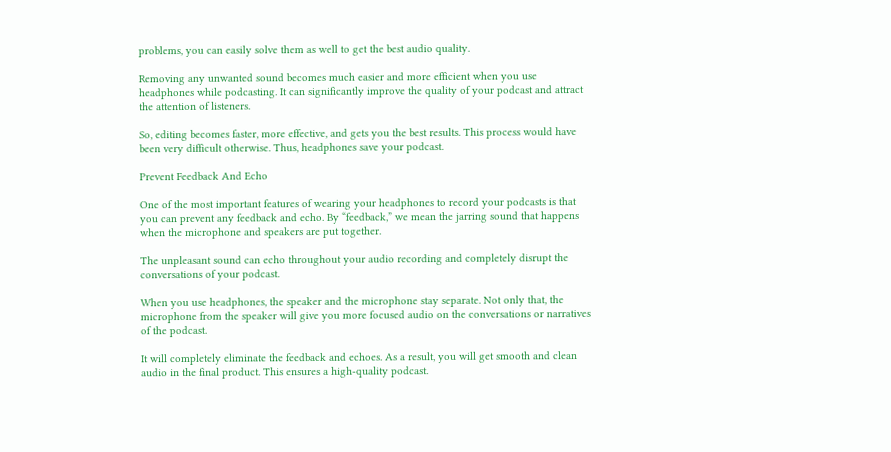problems, you can easily solve them as well to get the best audio quality.

Removing any unwanted sound becomes much easier and more efficient when you use headphones while podcasting. It can significantly improve the quality of your podcast and attract the attention of listeners.

So, editing becomes faster, more effective, and gets you the best results. This process would have been very difficult otherwise. Thus, headphones save your podcast.

Prevent Feedback And Echo

One of the most important features of wearing your headphones to record your podcasts is that you can prevent any feedback and echo. By “feedback,” we mean the jarring sound that happens when the microphone and speakers are put together.

The unpleasant sound can echo throughout your audio recording and completely disrupt the conversations of your podcast.

When you use headphones, the speaker and the microphone stay separate. Not only that, the microphone from the speaker will give you more focused audio on the conversations or narratives of the podcast.

It will completely eliminate the feedback and echoes. As a result, you will get smooth and clean audio in the final product. This ensures a high-quality podcast.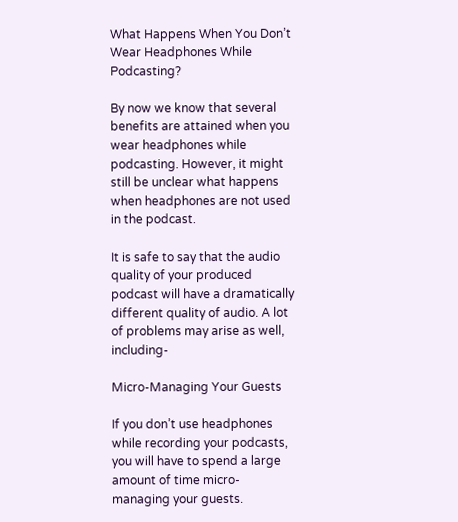What Happens When You Don’t Wear Headphones While Podcasting?

By now we know that several benefits are attained when you wear headphones while podcasting. However, it might still be unclear what happens when headphones are not used in the podcast.

It is safe to say that the audio quality of your produced podcast will have a dramatically different quality of audio. A lot of problems may arise as well, including-

Micro-Managing Your Guests

If you don’t use headphones while recording your podcasts, you will have to spend a large amount of time micro-managing your guests.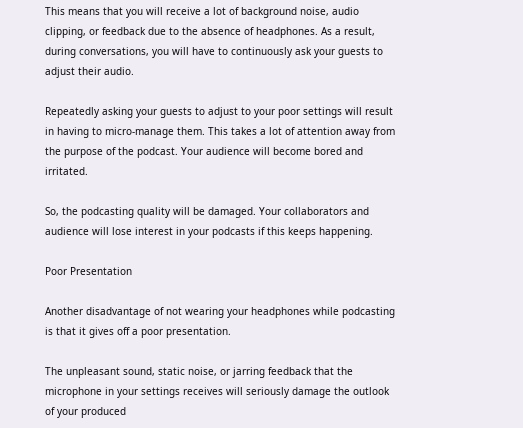This means that you will receive a lot of background noise, audio clipping, or feedback due to the absence of headphones. As a result, during conversations, you will have to continuously ask your guests to adjust their audio.

Repeatedly asking your guests to adjust to your poor settings will result in having to micro-manage them. This takes a lot of attention away from the purpose of the podcast. Your audience will become bored and irritated.

So, the podcasting quality will be damaged. Your collaborators and audience will lose interest in your podcasts if this keeps happening.

Poor Presentation

Another disadvantage of not wearing your headphones while podcasting is that it gives off a poor presentation.

The unpleasant sound, static noise, or jarring feedback that the microphone in your settings receives will seriously damage the outlook of your produced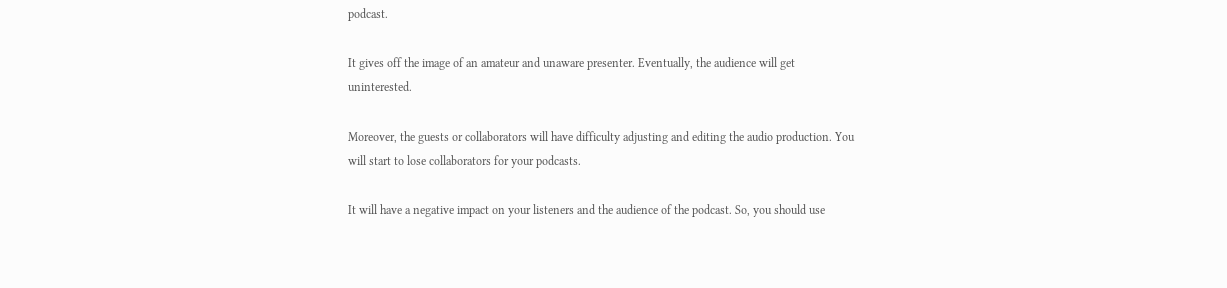podcast.

It gives off the image of an amateur and unaware presenter. Eventually, the audience will get uninterested.

Moreover, the guests or collaborators will have difficulty adjusting and editing the audio production. You will start to lose collaborators for your podcasts.

It will have a negative impact on your listeners and the audience of the podcast. So, you should use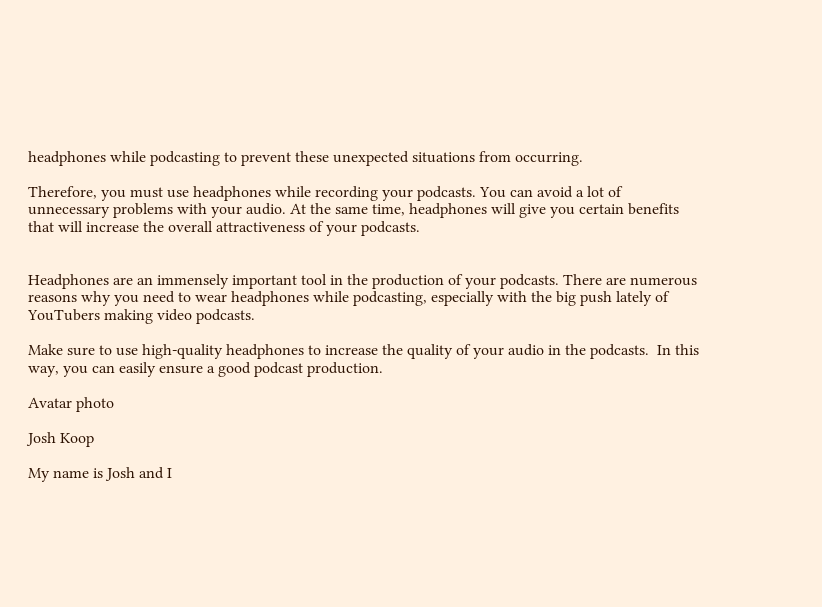headphones while podcasting to prevent these unexpected situations from occurring.

Therefore, you must use headphones while recording your podcasts. You can avoid a lot of unnecessary problems with your audio. At the same time, headphones will give you certain benefits that will increase the overall attractiveness of your podcasts.


Headphones are an immensely important tool in the production of your podcasts. There are numerous reasons why you need to wear headphones while podcasting, especially with the big push lately of YouTubers making video podcasts.

Make sure to use high-quality headphones to increase the quality of your audio in the podcasts.  In this way, you can easily ensure a good podcast production.

Avatar photo

Josh Koop

My name is Josh and I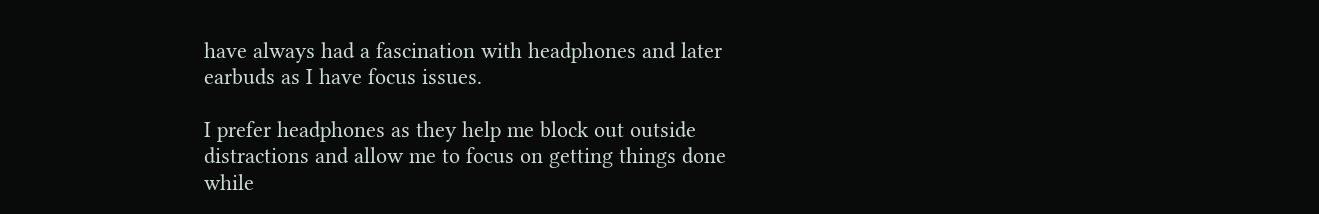have always had a fascination with headphones and later earbuds as I have focus issues.

I prefer headphones as they help me block out outside distractions and allow me to focus on getting things done while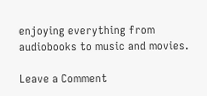enjoying everything from audiobooks to music and movies.

Leave a Comment